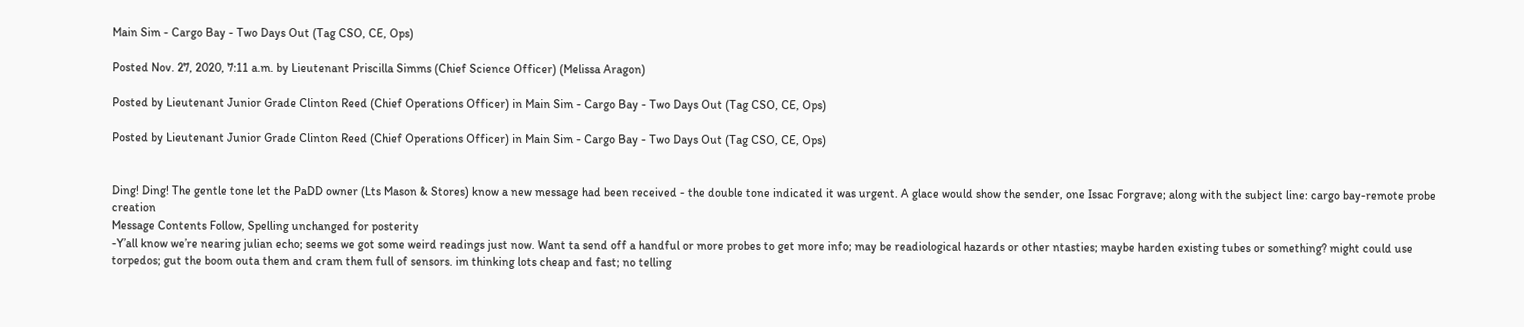Main Sim - Cargo Bay - Two Days Out (Tag CSO, CE, Ops)

Posted Nov. 27, 2020, 7:11 a.m. by Lieutenant Priscilla Simms (Chief Science Officer) (Melissa Aragon)

Posted by Lieutenant Junior Grade Clinton Reed (Chief Operations Officer) in Main Sim - Cargo Bay - Two Days Out (Tag CSO, CE, Ops)

Posted by Lieutenant Junior Grade Clinton Reed (Chief Operations Officer) in Main Sim - Cargo Bay - Two Days Out (Tag CSO, CE, Ops)


Ding! Ding! The gentle tone let the PaDD owner (Lts Mason & Stores) know a new message had been received - the double tone indicated it was urgent. A glace would show the sender, one Issac Forgrave; along with the subject line: cargo bay-remote probe creation
Message Contents Follow, Spelling unchanged for posterity
-Y’all know we’re nearing julian echo; seems we got some weird readings just now. Want ta send off a handful or more probes to get more info; may be readiological hazards or other ntasties; maybe harden existing tubes or something? might could use torpedos; gut the boom outa them and cram them full of sensors. im thinking lots cheap and fast; no telling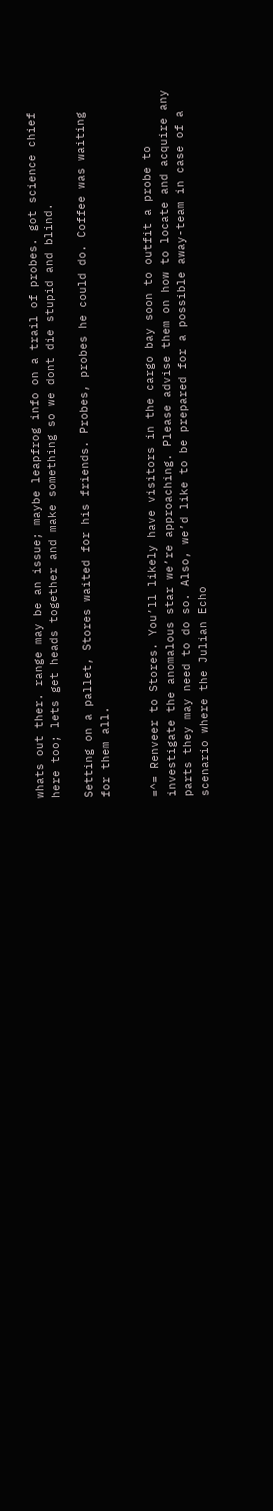whats out ther. range may be an issue; maybe leapfrog info on a trail of probes. got science chief here too; lets get heads together and make something so we dont die stupid and blind.

Setting on a pallet, Stores waited for his friends. Probes, probes he could do. Coffee was waiting for them all.


=^= Renveer to Stores. You’ll likely have visitors in the cargo bay soon to outfit a probe to investigate the anomalous star we’re approaching. Please advise them on how to locate and acquire any parts they may need to do so. Also, we’d like to be prepared for a possible away-team in case of a scenario where the Julian Echo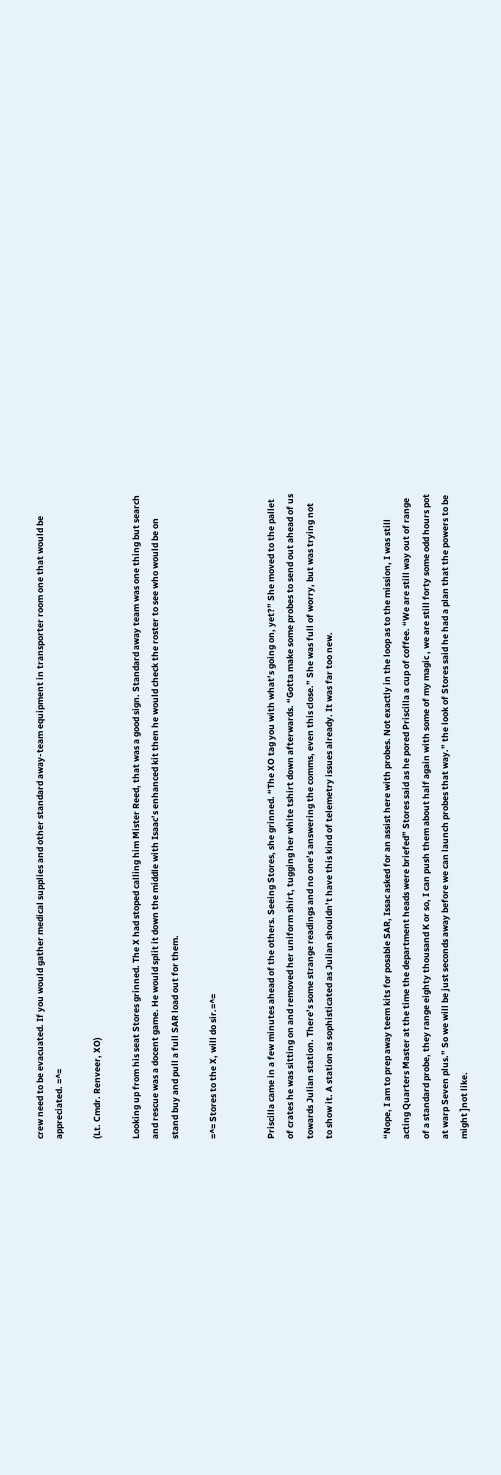crew need to be evacuated. If you would gather medical supplies and other standard away-team equipment in transporter room one that would be appreciated. =^=

(Lt. Cmdr. Renveer, XO)

Looking up from his seat Stores grinned. The X had stoped calling him Mister Reed, that was a good sign. Standard away team was one thing but search and rescue was a docent game. He would split it down the middle with Isaac’s enhanced kit then he would check the roster to see who would be on stand buy and pull a full SAR load out for them.

=^= Stores to the X, will do sir.=^=


Priscilla came in a few minutes ahead of the others. Seeing Stores, she grinned. “The XO tag you with what’s going on, yet?” She moved to the pallet of crates he was sitting on and removed her uniform shirt, tugging her white tshirt down afterwards. “Gotta make some probes to send out ahead of us towards Julian station. There’s some strange readings and no one’s answering the comms, even this close.” She was full of worry, but was trying not to show it. A station as sophisticated as Julian shouldn’t have this kind of telemetry issues already. It was far too new.


“Nope, I am to prep away teem kits for posable SAR, Issac asked for an assist here with probes. Not exactly in the loop as to the mission, I was still acting Quarters Master at the time the department heads were briefed” Stores said as he pored Priscilla a cup of coffee. “We are still way out of range of a standard probe, they range eighty thousand K or so, I can push them about half again with some of my magic , we are still forty some odd hours pot at warp Seven plus.” So we will be just seconds away before we can launch probes that way.” the look of Stores said he had a plan that the powers to be might ]not like.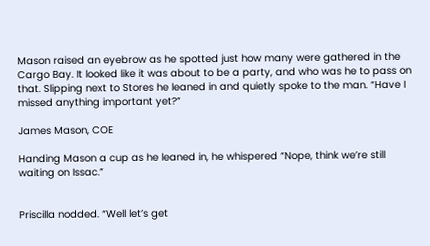Mason raised an eyebrow as he spotted just how many were gathered in the Cargo Bay. It looked like it was about to be a party, and who was he to pass on that. Slipping next to Stores he leaned in and quietly spoke to the man. “Have I missed anything important yet?”

James Mason, COE

Handing Mason a cup as he leaned in, he whispered “Nope, think we’re still waiting on Issac.”


Priscilla nodded. “Well let’s get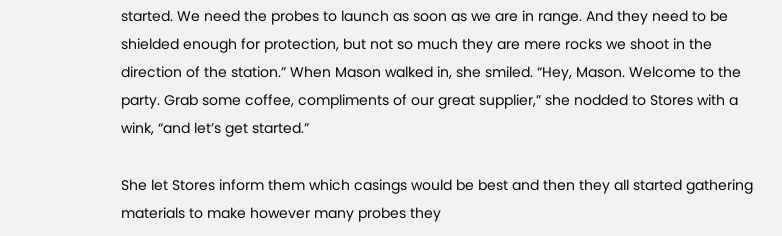started. We need the probes to launch as soon as we are in range. And they need to be shielded enough for protection, but not so much they are mere rocks we shoot in the direction of the station.” When Mason walked in, she smiled. “Hey, Mason. Welcome to the party. Grab some coffee, compliments of our great supplier,” she nodded to Stores with a wink, “and let’s get started.”

She let Stores inform them which casings would be best and then they all started gathering materials to make however many probes they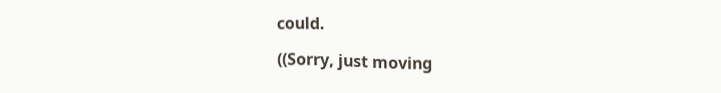could.

((Sorry, just moving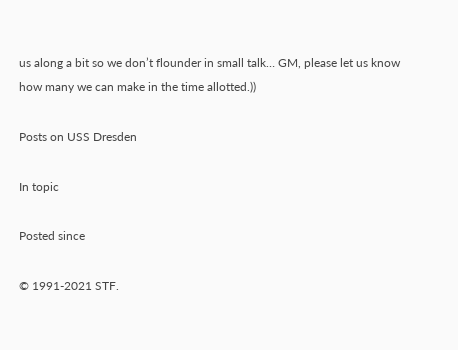us along a bit so we don’t flounder in small talk… GM, please let us know how many we can make in the time allotted.))

Posts on USS Dresden

In topic

Posted since

© 1991-2021 STF.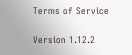Terms of Service

Version 1.12.2